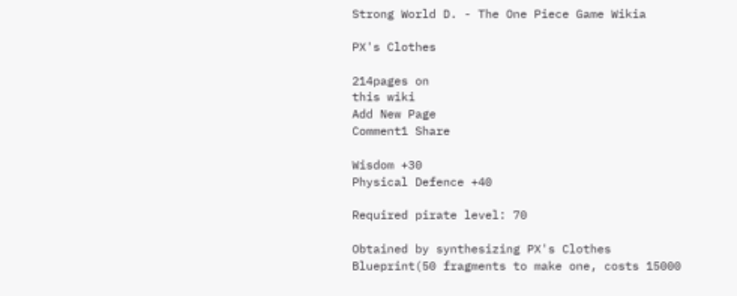Strong World D. - The One Piece Game Wikia

PX's Clothes

214pages on
this wiki
Add New Page
Comment1 Share

Wisdom +30
Physical Defence +40

Required pirate level: 70

Obtained by synthesizing PX's Clothes Blueprint(50 fragments to make one, costs 15000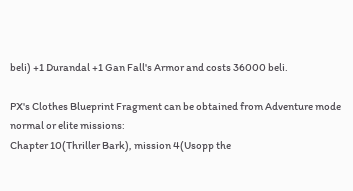beli) +1 Durandal +1 Gan Fall's Armor and costs 36000 beli.

PX's Clothes Blueprint Fragment can be obtained from Adventure mode normal or elite missions:
Chapter 10(Thriller Bark), mission 4(Usopp the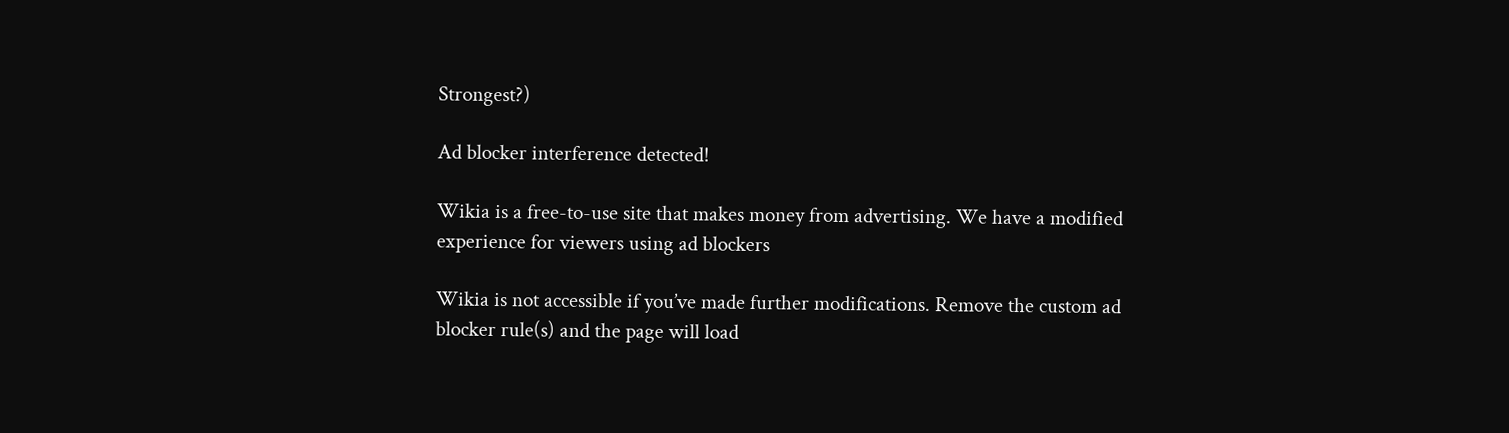Strongest?)

Ad blocker interference detected!

Wikia is a free-to-use site that makes money from advertising. We have a modified experience for viewers using ad blockers

Wikia is not accessible if you’ve made further modifications. Remove the custom ad blocker rule(s) and the page will load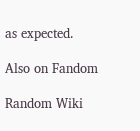as expected.

Also on Fandom

Random Wiki